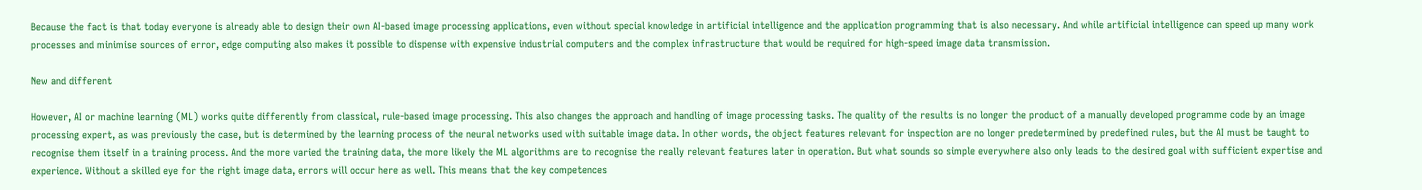Because the fact is that today everyone is already able to design their own AI-based image processing applications, even without special knowledge in artificial intelligence and the application programming that is also necessary. And while artificial intelligence can speed up many work processes and minimise sources of error, edge computing also makes it possible to dispense with expensive industrial computers and the complex infrastructure that would be required for high-speed image data transmission.

New and different

However, AI or machine learning (ML) works quite differently from classical, rule-based image processing. This also changes the approach and handling of image processing tasks. The quality of the results is no longer the product of a manually developed programme code by an image processing expert, as was previously the case, but is determined by the learning process of the neural networks used with suitable image data. In other words, the object features relevant for inspection are no longer predetermined by predefined rules, but the AI must be taught to recognise them itself in a training process. And the more varied the training data, the more likely the ML algorithms are to recognise the really relevant features later in operation. But what sounds so simple everywhere also only leads to the desired goal with sufficient expertise and experience. Without a skilled eye for the right image data, errors will occur here as well. This means that the key competences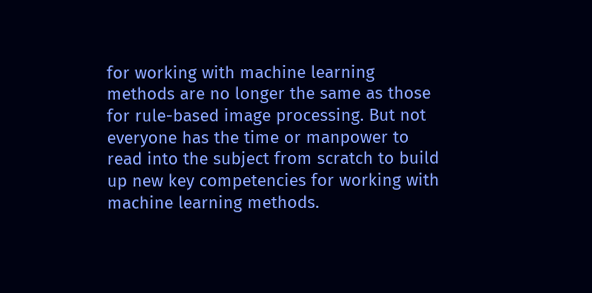for working with machine learning methods are no longer the same as those for rule-based image processing. But not everyone has the time or manpower to read into the subject from scratch to build up new key competencies for working with machine learning methods.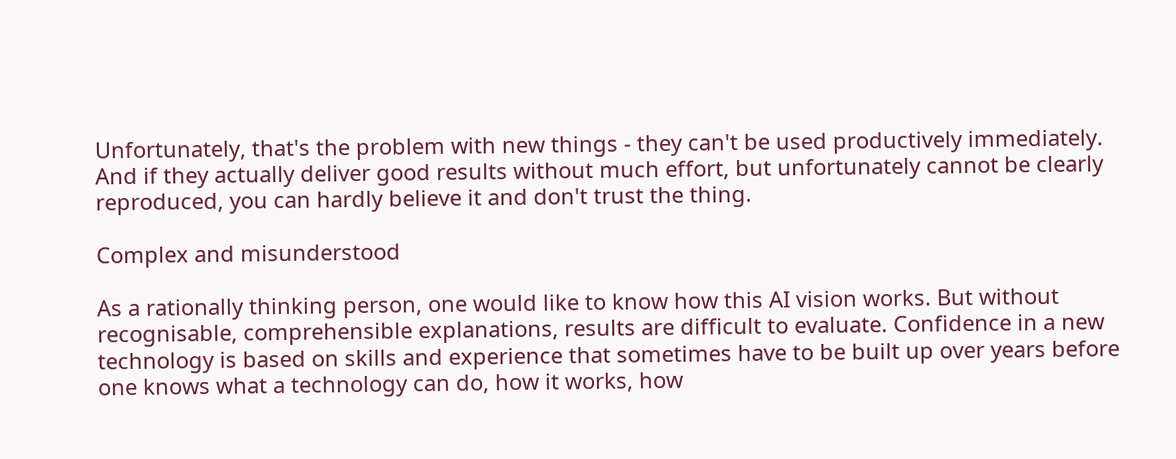Unfortunately, that's the problem with new things - they can't be used productively immediately. And if they actually deliver good results without much effort, but unfortunately cannot be clearly reproduced, you can hardly believe it and don't trust the thing.

Complex and misunderstood

As a rationally thinking person, one would like to know how this AI vision works. But without recognisable, comprehensible explanations, results are difficult to evaluate. Confidence in a new technology is based on skills and experience that sometimes have to be built up over years before one knows what a technology can do, how it works, how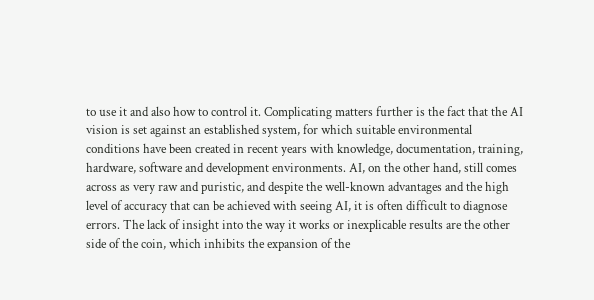to use it and also how to control it. Complicating matters further is the fact that the AI vision is set against an established system, for which suitable environmental conditions have been created in recent years with knowledge, documentation, training, hardware, software and development environments. AI, on the other hand, still comes across as very raw and puristic, and despite the well-known advantages and the high level of accuracy that can be achieved with seeing AI, it is often difficult to diagnose errors. The lack of insight into the way it works or inexplicable results are the other side of the coin, which inhibits the expansion of the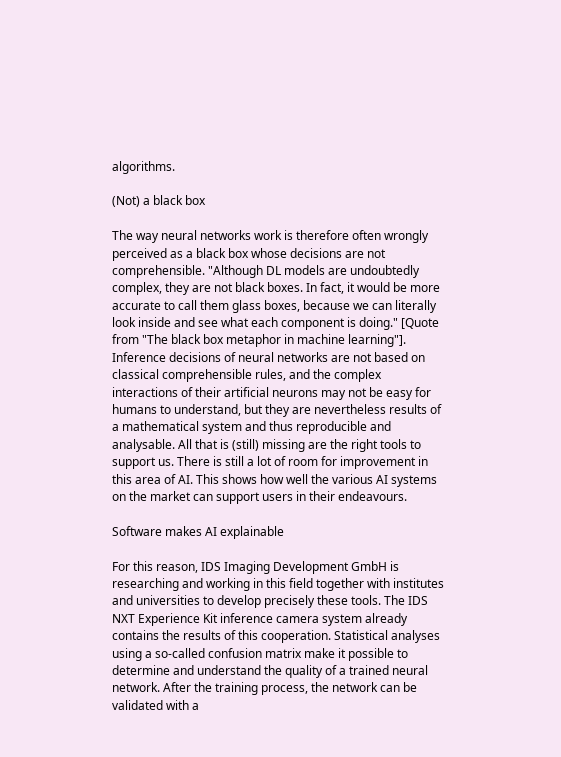algorithms.

(Not) a black box

The way neural networks work is therefore often wrongly perceived as a black box whose decisions are not comprehensible. "Although DL models are undoubtedly complex, they are not black boxes. In fact, it would be more accurate to call them glass boxes, because we can literally look inside and see what each component is doing." [Quote from "The black box metaphor in machine learning"]. Inference decisions of neural networks are not based on classical comprehensible rules, and the complex interactions of their artificial neurons may not be easy for humans to understand, but they are nevertheless results of a mathematical system and thus reproducible and analysable. All that is (still) missing are the right tools to support us. There is still a lot of room for improvement in this area of AI. This shows how well the various AI systems on the market can support users in their endeavours.

Software makes AI explainable

For this reason, IDS Imaging Development GmbH is researching and working in this field together with institutes and universities to develop precisely these tools. The IDS NXT Experience Kit inference camera system already contains the results of this cooperation. Statistical analyses using a so-called confusion matrix make it possible to determine and understand the quality of a trained neural network. After the training process, the network can be validated with a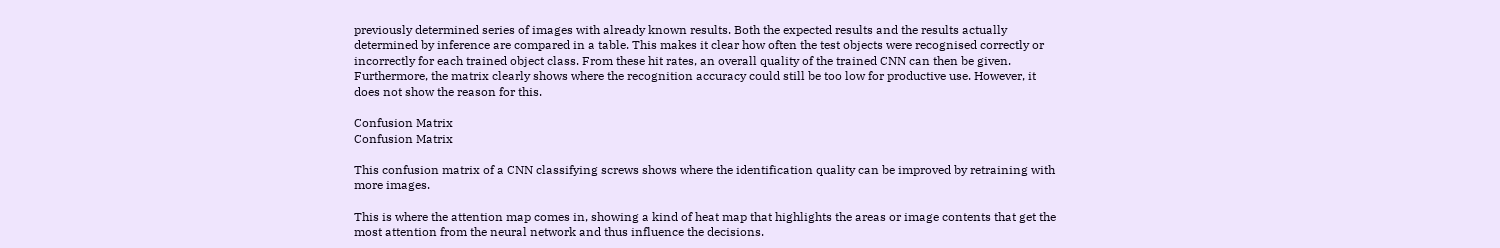previously determined series of images with already known results. Both the expected results and the results actually determined by inference are compared in a table. This makes it clear how often the test objects were recognised correctly or incorrectly for each trained object class. From these hit rates, an overall quality of the trained CNN can then be given. Furthermore, the matrix clearly shows where the recognition accuracy could still be too low for productive use. However, it does not show the reason for this.

Confusion Matrix
Confusion Matrix

This confusion matrix of a CNN classifying screws shows where the identification quality can be improved by retraining with more images.

This is where the attention map comes in, showing a kind of heat map that highlights the areas or image contents that get the most attention from the neural network and thus influence the decisions.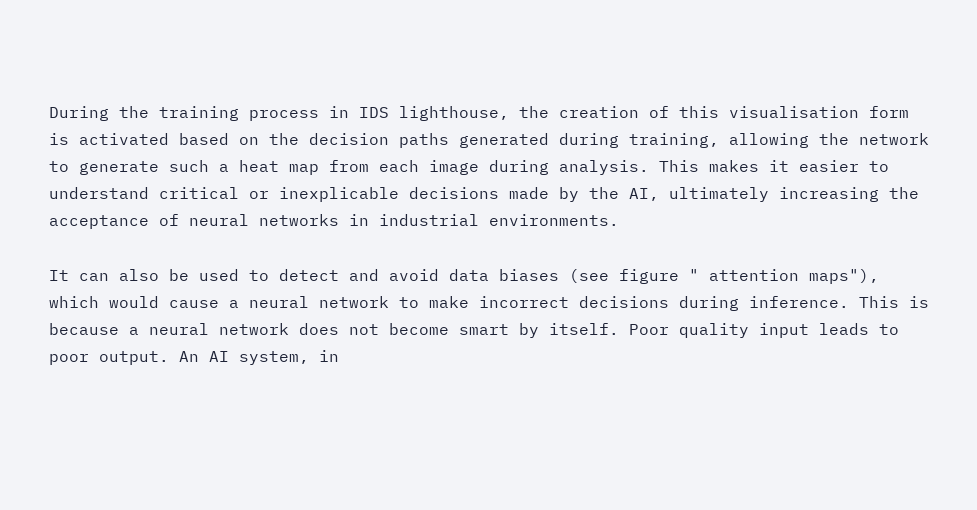During the training process in IDS lighthouse, the creation of this visualisation form is activated based on the decision paths generated during training, allowing the network to generate such a heat map from each image during analysis. This makes it easier to understand critical or inexplicable decisions made by the AI, ultimately increasing the acceptance of neural networks in industrial environments.

It can also be used to detect and avoid data biases (see figure " attention maps"), which would cause a neural network to make incorrect decisions during inference. This is because a neural network does not become smart by itself. Poor quality input leads to poor output. An AI system, in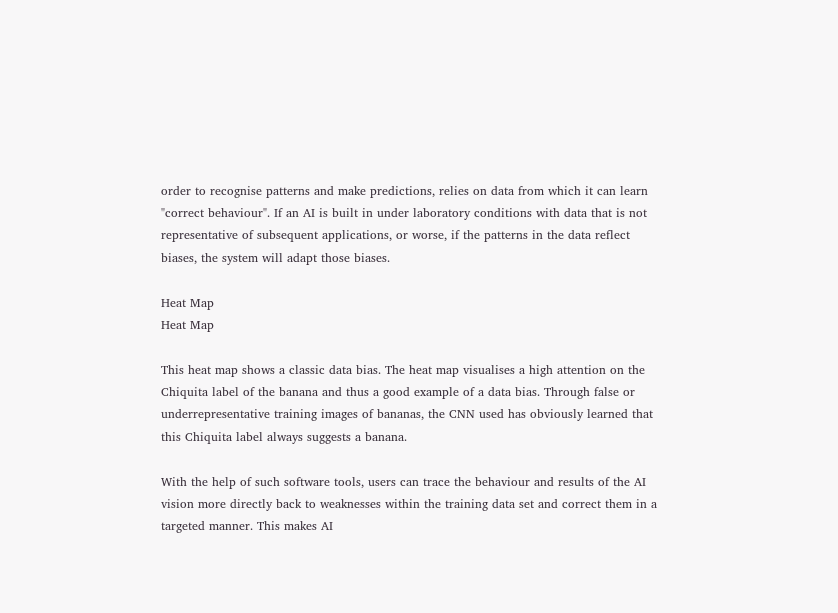order to recognise patterns and make predictions, relies on data from which it can learn "correct behaviour". If an AI is built in under laboratory conditions with data that is not representative of subsequent applications, or worse, if the patterns in the data reflect biases, the system will adapt those biases.

Heat Map
Heat Map

This heat map shows a classic data bias. The heat map visualises a high attention on the Chiquita label of the banana and thus a good example of a data bias. Through false or underrepresentative training images of bananas, the CNN used has obviously learned that this Chiquita label always suggests a banana.

With the help of such software tools, users can trace the behaviour and results of the AI vision more directly back to weaknesses within the training data set and correct them in a targeted manner. This makes AI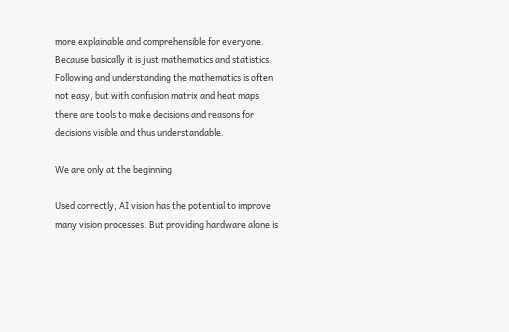more explainable and comprehensible for everyone. Because basically it is just mathematics and statistics. Following and understanding the mathematics is often not easy, but with confusion matrix and heat maps there are tools to make decisions and reasons for decisions visible and thus understandable.

We are only at the beginning

Used correctly, AI vision has the potential to improve many vision processes. But providing hardware alone is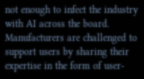not enough to infect the industry with AI across the board. Manufacturers are challenged to support users by sharing their expertise in the form of user-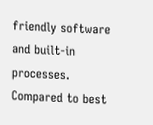friendly software and built-in processes. Compared to best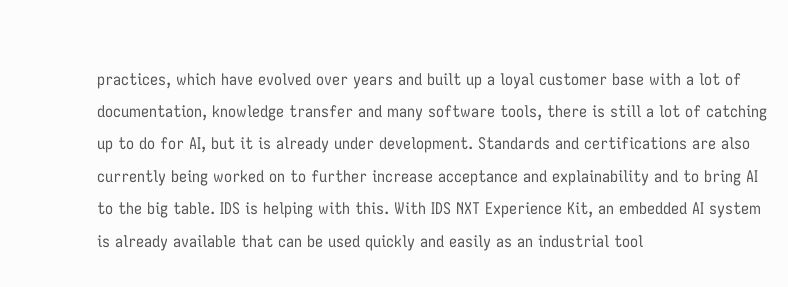practices, which have evolved over years and built up a loyal customer base with a lot of documentation, knowledge transfer and many software tools, there is still a lot of catching up to do for AI, but it is already under development. Standards and certifications are also currently being worked on to further increase acceptance and explainability and to bring AI to the big table. IDS is helping with this. With IDS NXT Experience Kit, an embedded AI system is already available that can be used quickly and easily as an industrial tool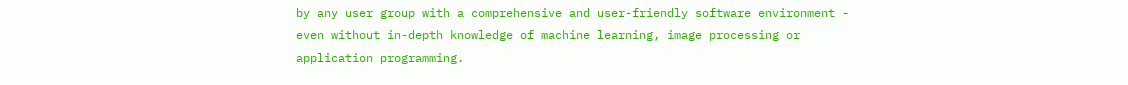by any user group with a comprehensive and user-friendly software environment - even without in-depth knowledge of machine learning, image processing or application programming.